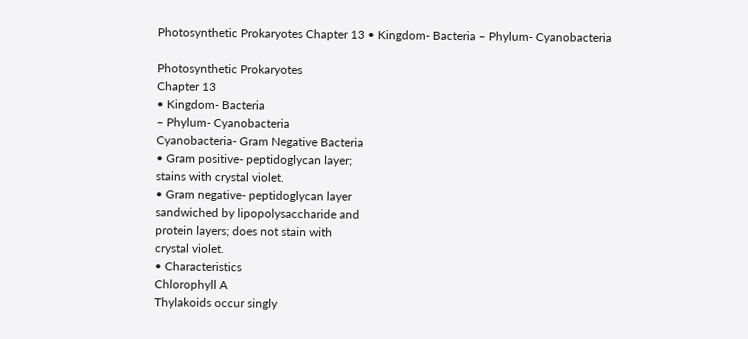Photosynthetic Prokaryotes Chapter 13 • Kingdom- Bacteria – Phylum- Cyanobacteria

Photosynthetic Prokaryotes
Chapter 13
• Kingdom- Bacteria
– Phylum- Cyanobacteria
Cyanobacteria- Gram Negative Bacteria
• Gram positive- peptidoglycan layer;
stains with crystal violet.
• Gram negative- peptidoglycan layer
sandwiched by lipopolysaccharide and
protein layers; does not stain with
crystal violet.
• Characteristics
Chlorophyll A
Thylakoids occur singly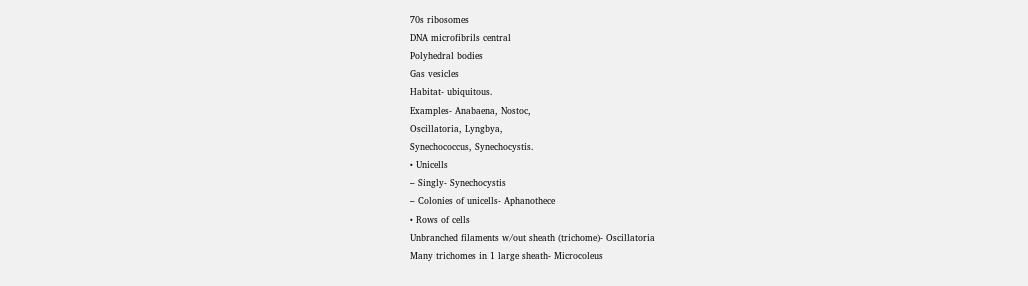70s ribosomes
DNA microfibrils central
Polyhedral bodies
Gas vesicles
Habitat- ubiquitous.
Examples- Anabaena, Nostoc,
Oscillatoria, Lyngbya,
Synechococcus, Synechocystis.
• Unicells
– Singly- Synechocystis
– Colonies of unicells- Aphanothece
• Rows of cells
Unbranched filaments w/out sheath (trichome)- Oscillatoria
Many trichomes in 1 large sheath- Microcoleus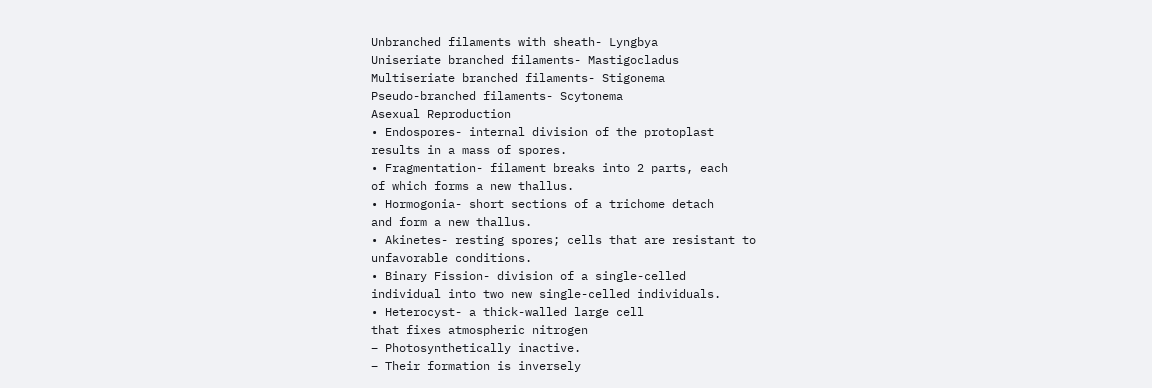Unbranched filaments with sheath- Lyngbya
Uniseriate branched filaments- Mastigocladus
Multiseriate branched filaments- Stigonema
Pseudo-branched filaments- Scytonema
Asexual Reproduction
• Endospores- internal division of the protoplast
results in a mass of spores.
• Fragmentation- filament breaks into 2 parts, each
of which forms a new thallus.
• Hormogonia- short sections of a trichome detach
and form a new thallus.
• Akinetes- resting spores; cells that are resistant to
unfavorable conditions.
• Binary Fission- division of a single-celled
individual into two new single-celled individuals.
• Heterocyst- a thick-walled large cell
that fixes atmospheric nitrogen
– Photosynthetically inactive.
– Their formation is inversely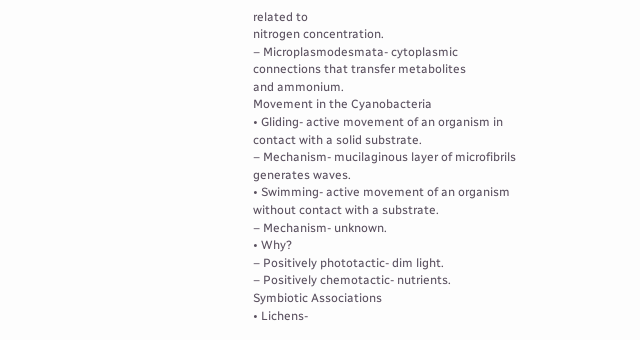related to
nitrogen concentration.
– Microplasmodesmata- cytoplasmic
connections that transfer metabolites
and ammonium.
Movement in the Cyanobacteria
• Gliding- active movement of an organism in
contact with a solid substrate.
– Mechanism- mucilaginous layer of microfibrils
generates waves.
• Swimming- active movement of an organism
without contact with a substrate.
– Mechanism- unknown.
• Why?
– Positively phototactic- dim light.
– Positively chemotactic- nutrients.
Symbiotic Associations
• Lichens-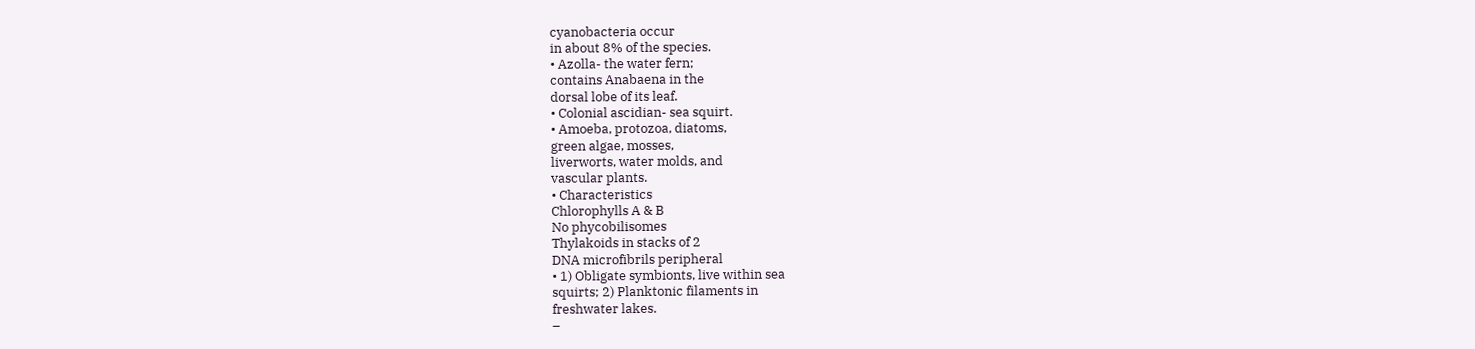cyanobacteria occur
in about 8% of the species.
• Azolla- the water fern;
contains Anabaena in the
dorsal lobe of its leaf.
• Colonial ascidian- sea squirt.
• Amoeba, protozoa, diatoms,
green algae, mosses,
liverworts, water molds, and
vascular plants.
• Characteristics
Chlorophylls A & B
No phycobilisomes
Thylakoids in stacks of 2
DNA microfibrils peripheral
• 1) Obligate symbionts, live within sea
squirts; 2) Planktonic filaments in
freshwater lakes.
–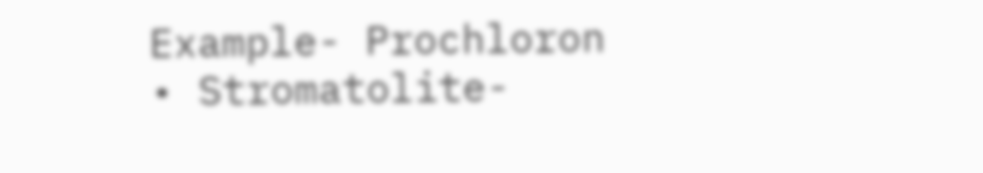Example- Prochloron
• Stromatolite-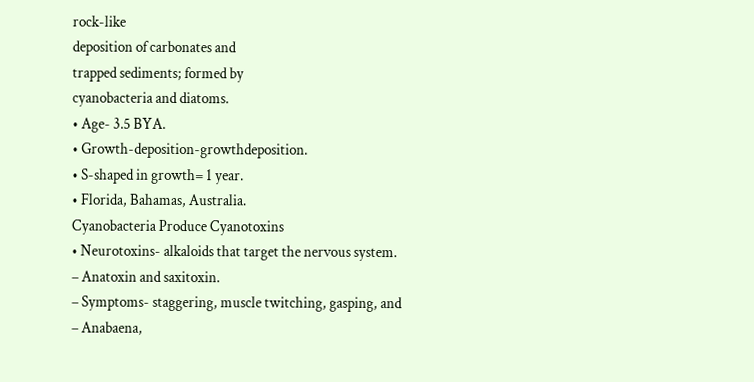rock-like
deposition of carbonates and
trapped sediments; formed by
cyanobacteria and diatoms.
• Age- 3.5 BYA.
• Growth-deposition-growthdeposition.
• S-shaped in growth= 1 year.
• Florida, Bahamas, Australia.
Cyanobacteria Produce Cyanotoxins
• Neurotoxins- alkaloids that target the nervous system.
– Anatoxin and saxitoxin.
– Symptoms- staggering, muscle twitching, gasping, and
– Anabaena,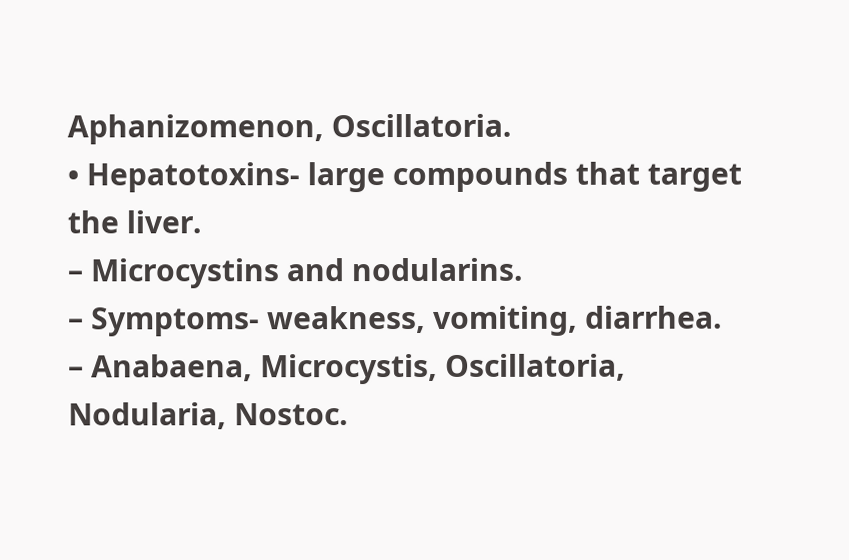Aphanizomenon, Oscillatoria.
• Hepatotoxins- large compounds that target the liver.
– Microcystins and nodularins.
– Symptoms- weakness, vomiting, diarrhea.
– Anabaena, Microcystis, Oscillatoria, Nodularia, Nostoc.